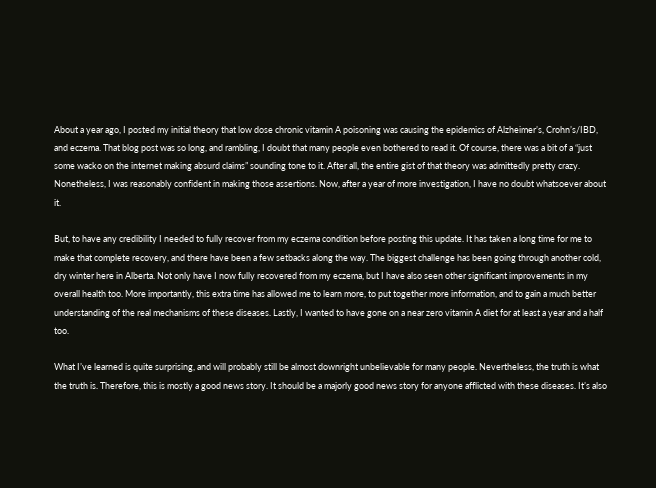About a year ago, I posted my initial theory that low dose chronic vitamin A poisoning was causing the epidemics of Alzheimer’s, Crohn’s/IBD, and eczema. That blog post was so long, and rambling, I doubt that many people even bothered to read it. Of course, there was a bit of a “just some wacko on the internet making absurd claims” sounding tone to it. After all, the entire gist of that theory was admittedly pretty crazy. Nonetheless, I was reasonably confident in making those assertions. Now, after a year of more investigation, I have no doubt whatsoever about it.

But, to have any credibility I needed to fully recover from my eczema condition before posting this update. It has taken a long time for me to make that complete recovery, and there have been a few setbacks along the way. The biggest challenge has been going through another cold, dry winter here in Alberta. Not only have I now fully recovered from my eczema, but I have also seen other significant improvements in my overall health too. More importantly, this extra time has allowed me to learn more, to put together more information, and to gain a much better understanding of the real mechanisms of these diseases. Lastly, I wanted to have gone on a near zero vitamin A diet for at least a year and a half too.

What I’ve learned is quite surprising, and will probably still be almost downright unbelievable for many people. Nevertheless, the truth is what the truth is. Therefore, this is mostly a good news story. It should be a majorly good news story for anyone afflicted with these diseases. It’s also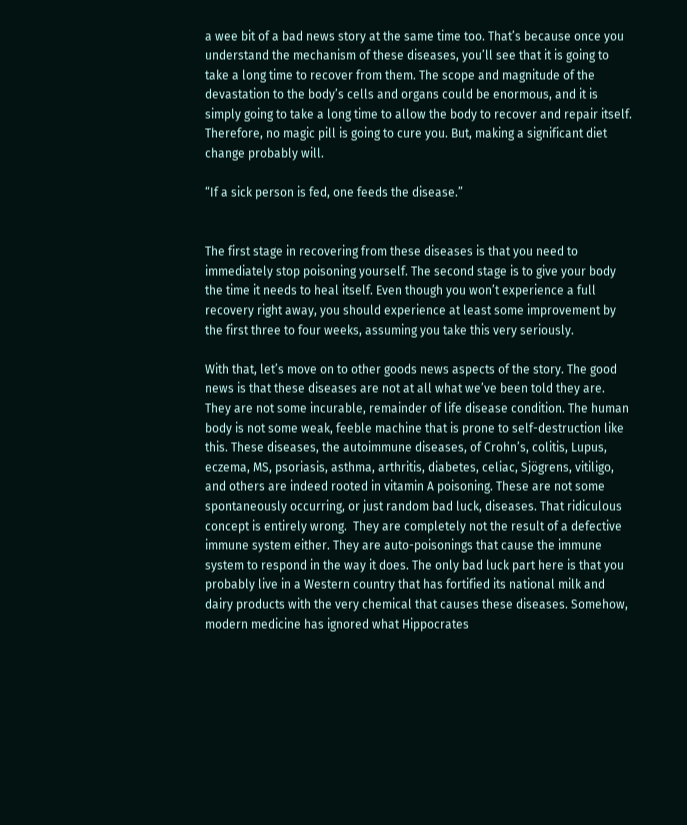a wee bit of a bad news story at the same time too. That’s because once you understand the mechanism of these diseases, you’ll see that it is going to take a long time to recover from them. The scope and magnitude of the devastation to the body’s cells and organs could be enormous, and it is simply going to take a long time to allow the body to recover and repair itself. Therefore, no magic pill is going to cure you. But, making a significant diet change probably will.

“If a sick person is fed, one feeds the disease.”


The first stage in recovering from these diseases is that you need to immediately stop poisoning yourself. The second stage is to give your body the time it needs to heal itself. Even though you won’t experience a full recovery right away, you should experience at least some improvement by the first three to four weeks, assuming you take this very seriously.

With that, let’s move on to other goods news aspects of the story. The good news is that these diseases are not at all what we’ve been told they are. They are not some incurable, remainder of life disease condition. The human body is not some weak, feeble machine that is prone to self-destruction like this. These diseases, the autoimmune diseases, of Crohn’s, colitis, Lupus, eczema, MS, psoriasis, asthma, arthritis, diabetes, celiac, Sjögrens, vitiligo, and others are indeed rooted in vitamin A poisoning. These are not some spontaneously occurring, or just random bad luck, diseases. That ridiculous concept is entirely wrong.  They are completely not the result of a defective immune system either. They are auto-poisonings that cause the immune system to respond in the way it does. The only bad luck part here is that you probably live in a Western country that has fortified its national milk and dairy products with the very chemical that causes these diseases. Somehow, modern medicine has ignored what Hippocrates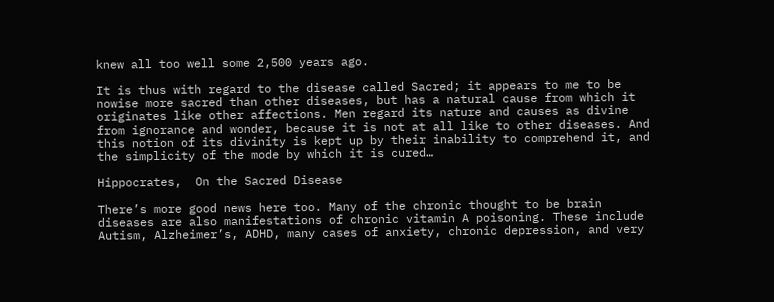knew all too well some 2,500 years ago.

It is thus with regard to the disease called Sacred; it appears to me to be nowise more sacred than other diseases, but has a natural cause from which it originates like other affections. Men regard its nature and causes as divine from ignorance and wonder, because it is not at all like to other diseases. And this notion of its divinity is kept up by their inability to comprehend it, and the simplicity of the mode by which it is cured…

Hippocrates,  On the Sacred Disease

There’s more good news here too. Many of the chronic thought to be brain diseases are also manifestations of chronic vitamin A poisoning. These include Autism, Alzheimer’s, ADHD, many cases of anxiety, chronic depression, and very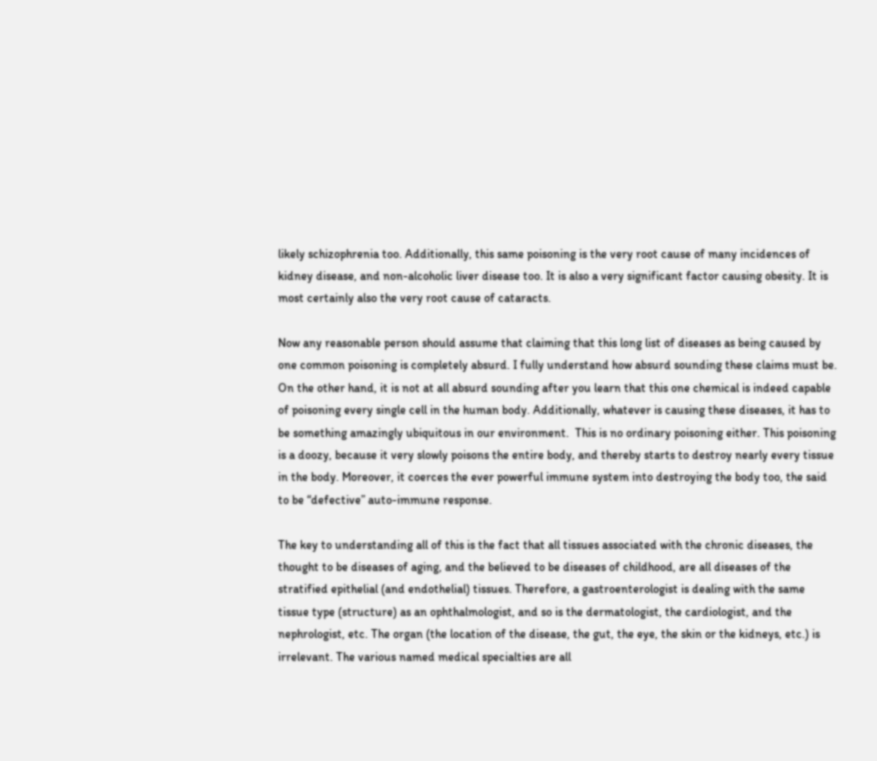likely schizophrenia too. Additionally, this same poisoning is the very root cause of many incidences of kidney disease, and non-alcoholic liver disease too. It is also a very significant factor causing obesity. It is most certainly also the very root cause of cataracts.

Now any reasonable person should assume that claiming that this long list of diseases as being caused by one common poisoning is completely absurd. I fully understand how absurd sounding these claims must be. On the other hand, it is not at all absurd sounding after you learn that this one chemical is indeed capable of poisoning every single cell in the human body. Additionally, whatever is causing these diseases, it has to be something amazingly ubiquitous in our environment.  This is no ordinary poisoning either. This poisoning is a doozy, because it very slowly poisons the entire body, and thereby starts to destroy nearly every tissue in the body. Moreover, it coerces the ever powerful immune system into destroying the body too, the said to be “defective” auto-immune response.

The key to understanding all of this is the fact that all tissues associated with the chronic diseases, the thought to be diseases of aging, and the believed to be diseases of childhood, are all diseases of the stratified epithelial (and endothelial) tissues. Therefore, a gastroenterologist is dealing with the same tissue type (structure) as an ophthalmologist, and so is the dermatologist, the cardiologist, and the nephrologist, etc. The organ (the location of the disease, the gut, the eye, the skin or the kidneys, etc.) is irrelevant. The various named medical specialties are all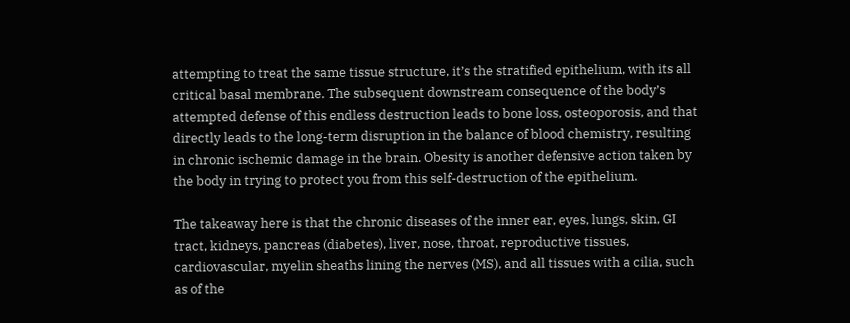attempting to treat the same tissue structure, it’s the stratified epithelium, with its all critical basal membrane. The subsequent downstream consequence of the body’s attempted defense of this endless destruction leads to bone loss, osteoporosis, and that directly leads to the long-term disruption in the balance of blood chemistry, resulting in chronic ischemic damage in the brain. Obesity is another defensive action taken by the body in trying to protect you from this self-destruction of the epithelium.

The takeaway here is that the chronic diseases of the inner ear, eyes, lungs, skin, GI tract, kidneys, pancreas (diabetes), liver, nose, throat, reproductive tissues, cardiovascular, myelin sheaths lining the nerves (MS), and all tissues with a cilia, such as of the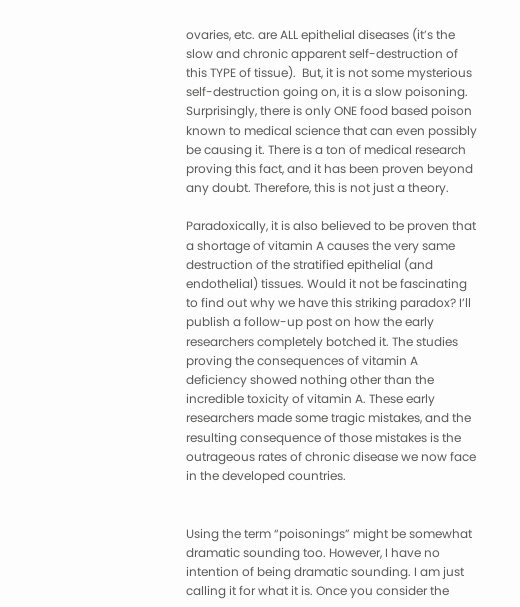ovaries, etc. are ALL epithelial diseases (it’s the slow and chronic apparent self-destruction of this TYPE of tissue).  But, it is not some mysterious self-destruction going on, it is a slow poisoning. Surprisingly, there is only ONE food based poison known to medical science that can even possibly be causing it. There is a ton of medical research proving this fact, and it has been proven beyond any doubt. Therefore, this is not just a theory.

Paradoxically, it is also believed to be proven that a shortage of vitamin A causes the very same destruction of the stratified epithelial (and endothelial) tissues. Would it not be fascinating to find out why we have this striking paradox? I’ll publish a follow-up post on how the early researchers completely botched it. The studies proving the consequences of vitamin A deficiency showed nothing other than the incredible toxicity of vitamin A. These early researchers made some tragic mistakes, and the resulting consequence of those mistakes is the outrageous rates of chronic disease we now face in the developed countries.


Using the term “poisonings” might be somewhat dramatic sounding too. However, I have no intention of being dramatic sounding. I am just calling it for what it is. Once you consider the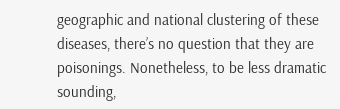geographic and national clustering of these diseases, there’s no question that they are poisonings. Nonetheless, to be less dramatic sounding,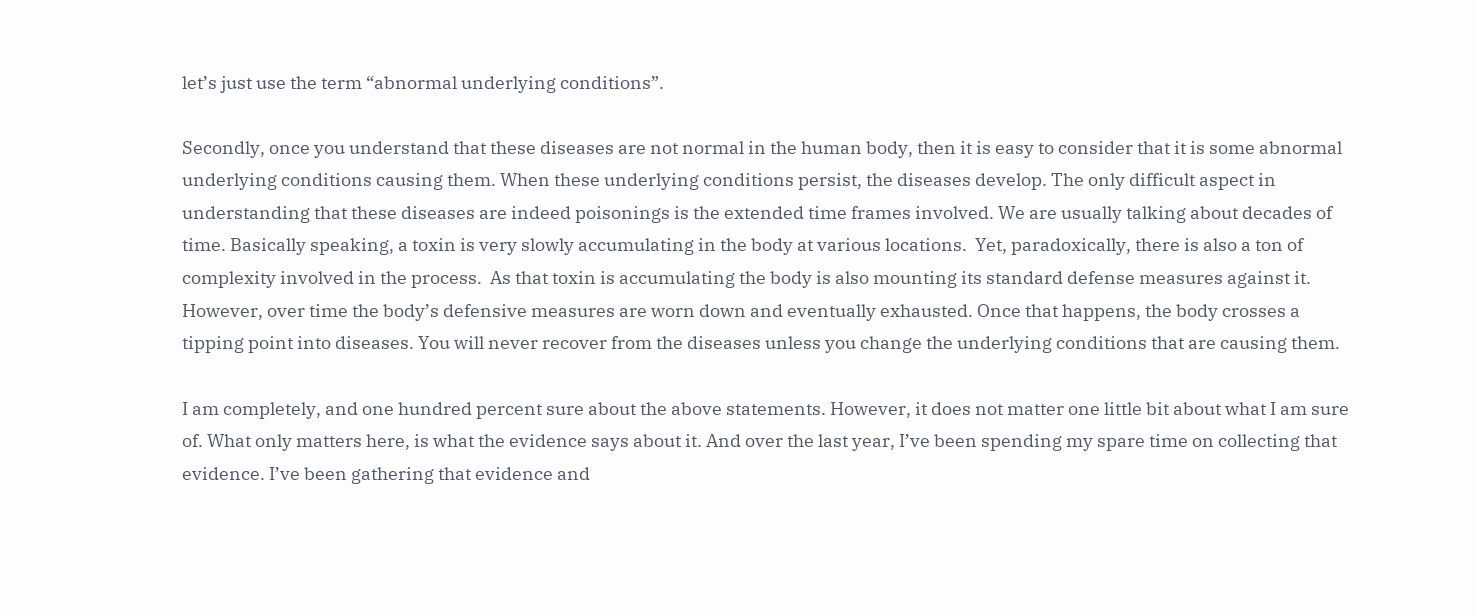let’s just use the term “abnormal underlying conditions”.

Secondly, once you understand that these diseases are not normal in the human body, then it is easy to consider that it is some abnormal underlying conditions causing them. When these underlying conditions persist, the diseases develop. The only difficult aspect in understanding that these diseases are indeed poisonings is the extended time frames involved. We are usually talking about decades of time. Basically speaking, a toxin is very slowly accumulating in the body at various locations.  Yet, paradoxically, there is also a ton of complexity involved in the process.  As that toxin is accumulating the body is also mounting its standard defense measures against it. However, over time the body’s defensive measures are worn down and eventually exhausted. Once that happens, the body crosses a tipping point into diseases. You will never recover from the diseases unless you change the underlying conditions that are causing them.

I am completely, and one hundred percent sure about the above statements. However, it does not matter one little bit about what I am sure of. What only matters here, is what the evidence says about it. And over the last year, I’ve been spending my spare time on collecting that evidence. I’ve been gathering that evidence and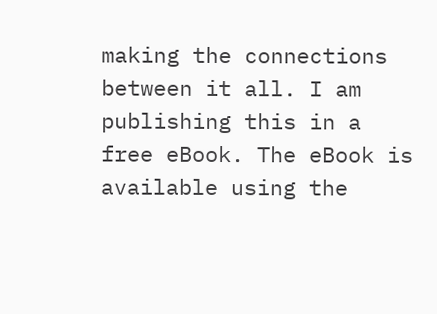making the connections between it all. I am publishing this in a free eBook. The eBook is available using the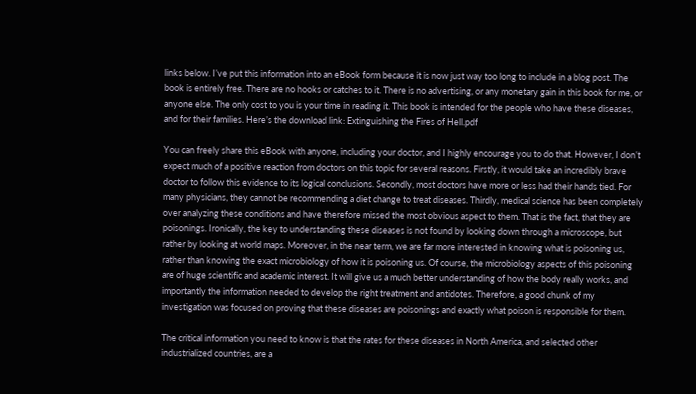links below. I’ve put this information into an eBook form because it is now just way too long to include in a blog post. The book is entirely free. There are no hooks or catches to it. There is no advertising, or any monetary gain in this book for me, or anyone else. The only cost to you is your time in reading it. This book is intended for the people who have these diseases, and for their families. Here’s the download link: Extinguishing the Fires of Hell.pdf

You can freely share this eBook with anyone, including your doctor, and I highly encourage you to do that. However, I don’t expect much of a positive reaction from doctors on this topic for several reasons. Firstly, it would take an incredibly brave doctor to follow this evidence to its logical conclusions. Secondly, most doctors have more or less had their hands tied. For many physicians, they cannot be recommending a diet change to treat diseases. Thirdly, medical science has been completely over analyzing these conditions and have therefore missed the most obvious aspect to them. That is the fact, that they are poisonings. Ironically, the key to understanding these diseases is not found by looking down through a microscope, but rather by looking at world maps. Moreover, in the near term, we are far more interested in knowing what is poisoning us, rather than knowing the exact microbiology of how it is poisoning us. Of course, the microbiology aspects of this poisoning are of huge scientific and academic interest. It will give us a much better understanding of how the body really works, and importantly the information needed to develop the right treatment and antidotes. Therefore, a good chunk of my investigation was focused on proving that these diseases are poisonings and exactly what poison is responsible for them.

The critical information you need to know is that the rates for these diseases in North America, and selected other industrialized countries, are a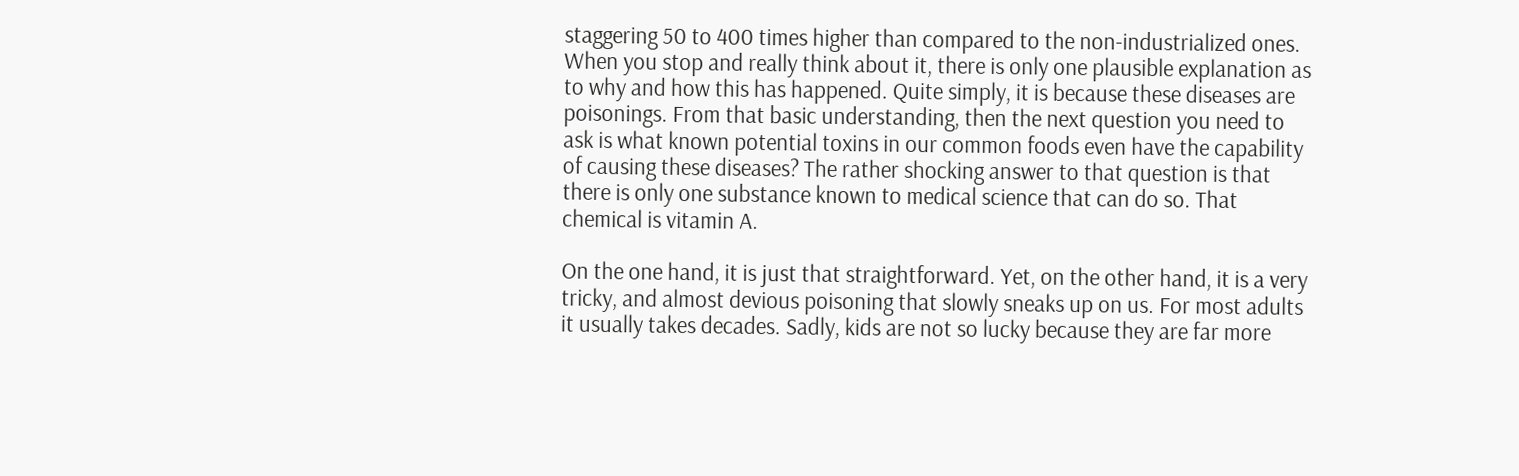staggering 50 to 400 times higher than compared to the non-industrialized ones. When you stop and really think about it, there is only one plausible explanation as to why and how this has happened. Quite simply, it is because these diseases are poisonings. From that basic understanding, then the next question you need to ask is what known potential toxins in our common foods even have the capability of causing these diseases? The rather shocking answer to that question is that there is only one substance known to medical science that can do so. That chemical is vitamin A.

On the one hand, it is just that straightforward. Yet, on the other hand, it is a very tricky, and almost devious poisoning that slowly sneaks up on us. For most adults it usually takes decades. Sadly, kids are not so lucky because they are far more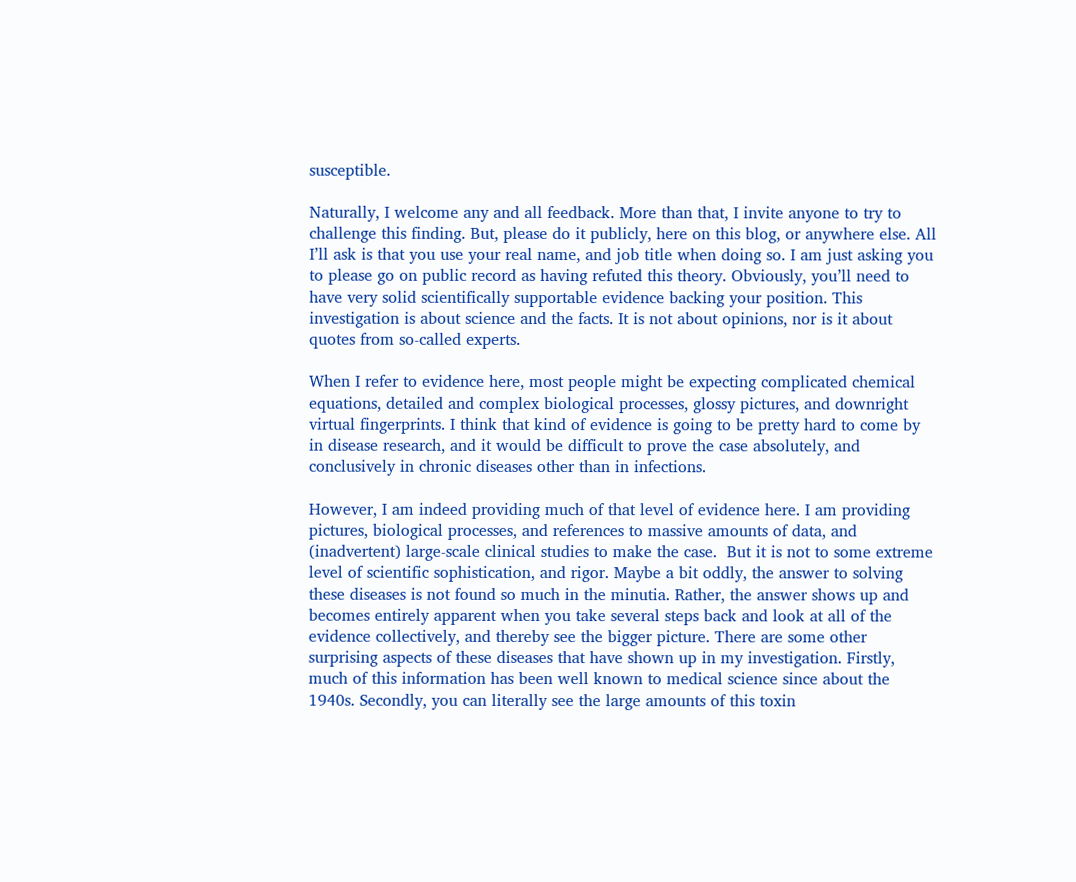susceptible.

Naturally, I welcome any and all feedback. More than that, I invite anyone to try to challenge this finding. But, please do it publicly, here on this blog, or anywhere else. All I’ll ask is that you use your real name, and job title when doing so. I am just asking you to please go on public record as having refuted this theory. Obviously, you’ll need to have very solid scientifically supportable evidence backing your position. This investigation is about science and the facts. It is not about opinions, nor is it about quotes from so-called experts.

When I refer to evidence here, most people might be expecting complicated chemical equations, detailed and complex biological processes, glossy pictures, and downright virtual fingerprints. I think that kind of evidence is going to be pretty hard to come by in disease research, and it would be difficult to prove the case absolutely, and conclusively in chronic diseases other than in infections.

However, I am indeed providing much of that level of evidence here. I am providing pictures, biological processes, and references to massive amounts of data, and (inadvertent) large-scale clinical studies to make the case.  But it is not to some extreme level of scientific sophistication, and rigor. Maybe a bit oddly, the answer to solving these diseases is not found so much in the minutia. Rather, the answer shows up and becomes entirely apparent when you take several steps back and look at all of the evidence collectively, and thereby see the bigger picture. There are some other surprising aspects of these diseases that have shown up in my investigation. Firstly, much of this information has been well known to medical science since about the 1940s. Secondly, you can literally see the large amounts of this toxin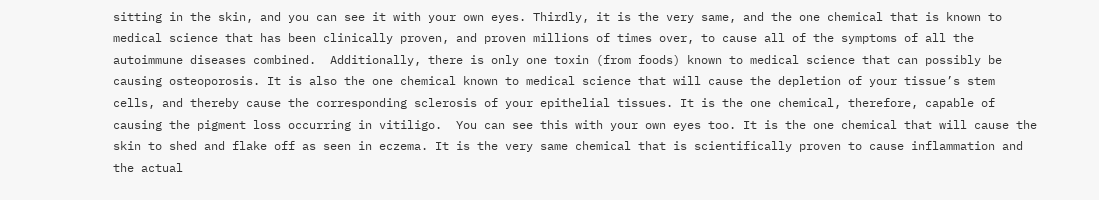sitting in the skin, and you can see it with your own eyes. Thirdly, it is the very same, and the one chemical that is known to medical science that has been clinically proven, and proven millions of times over, to cause all of the symptoms of all the autoimmune diseases combined.  Additionally, there is only one toxin (from foods) known to medical science that can possibly be causing osteoporosis. It is also the one chemical known to medical science that will cause the depletion of your tissue’s stem cells, and thereby cause the corresponding sclerosis of your epithelial tissues. It is the one chemical, therefore, capable of causing the pigment loss occurring in vitiligo.  You can see this with your own eyes too. It is the one chemical that will cause the skin to shed and flake off as seen in eczema. It is the very same chemical that is scientifically proven to cause inflammation and the actual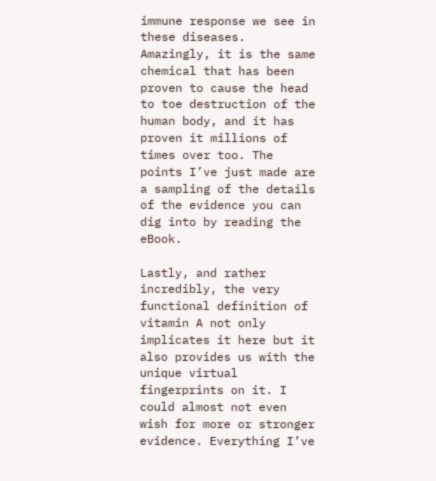immune response we see in these diseases. Amazingly, it is the same chemical that has been proven to cause the head to toe destruction of the human body, and it has proven it millions of times over too. The points I’ve just made are a sampling of the details of the evidence you can dig into by reading the eBook.

Lastly, and rather incredibly, the very functional definition of vitamin A not only implicates it here but it also provides us with the unique virtual fingerprints on it. I could almost not even wish for more or stronger evidence. Everything I’ve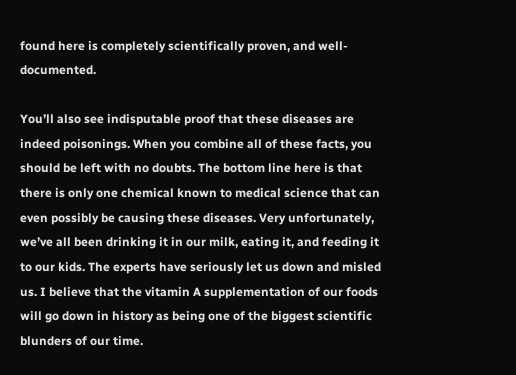found here is completely scientifically proven, and well-documented.

You’ll also see indisputable proof that these diseases are indeed poisonings. When you combine all of these facts, you should be left with no doubts. The bottom line here is that there is only one chemical known to medical science that can even possibly be causing these diseases. Very unfortunately, we’ve all been drinking it in our milk, eating it, and feeding it to our kids. The experts have seriously let us down and misled us. I believe that the vitamin A supplementation of our foods will go down in history as being one of the biggest scientific blunders of our time.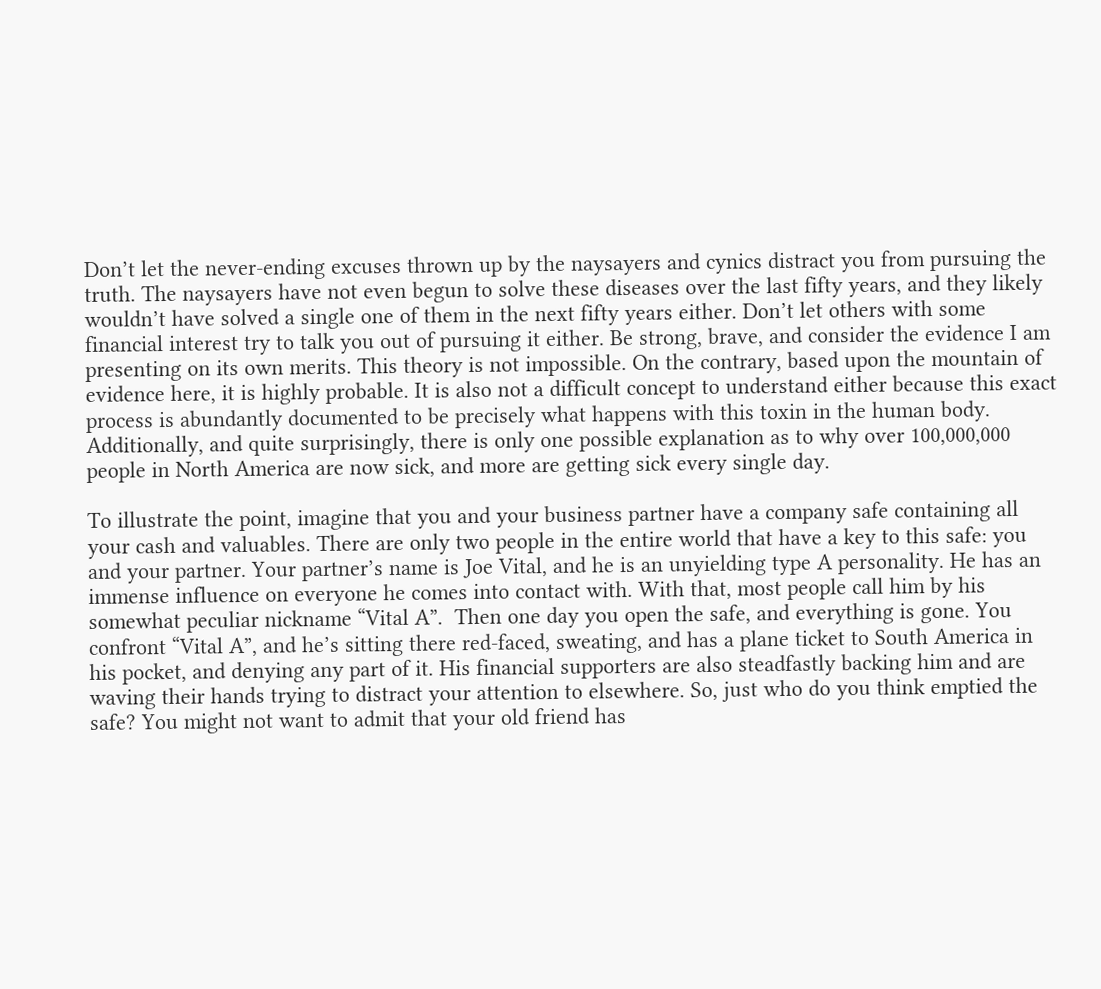Don’t let the never-ending excuses thrown up by the naysayers and cynics distract you from pursuing the truth. The naysayers have not even begun to solve these diseases over the last fifty years, and they likely wouldn’t have solved a single one of them in the next fifty years either. Don’t let others with some financial interest try to talk you out of pursuing it either. Be strong, brave, and consider the evidence I am presenting on its own merits. This theory is not impossible. On the contrary, based upon the mountain of evidence here, it is highly probable. It is also not a difficult concept to understand either because this exact process is abundantly documented to be precisely what happens with this toxin in the human body. Additionally, and quite surprisingly, there is only one possible explanation as to why over 100,000,000 people in North America are now sick, and more are getting sick every single day.

To illustrate the point, imagine that you and your business partner have a company safe containing all your cash and valuables. There are only two people in the entire world that have a key to this safe: you and your partner. Your partner’s name is Joe Vital, and he is an unyielding type A personality. He has an immense influence on everyone he comes into contact with. With that, most people call him by his somewhat peculiar nickname “Vital A”.  Then one day you open the safe, and everything is gone. You confront “Vital A”, and he’s sitting there red-faced, sweating, and has a plane ticket to South America in his pocket, and denying any part of it. His financial supporters are also steadfastly backing him and are waving their hands trying to distract your attention to elsewhere. So, just who do you think emptied the safe? You might not want to admit that your old friend has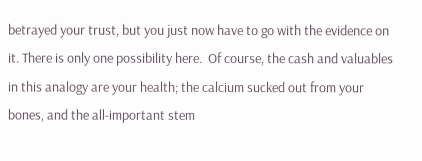betrayed your trust, but you just now have to go with the evidence on it. There is only one possibility here.  Of course, the cash and valuables in this analogy are your health; the calcium sucked out from your bones, and the all-important stem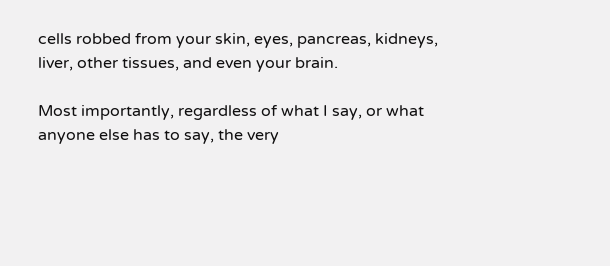cells robbed from your skin, eyes, pancreas, kidneys, liver, other tissues, and even your brain.

Most importantly, regardless of what I say, or what anyone else has to say, the very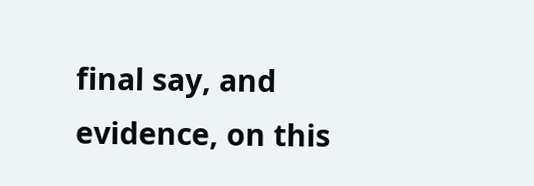final say, and evidence, on this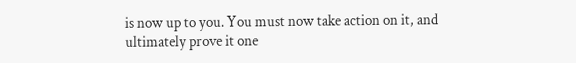is now up to you. You must now take action on it, and ultimately prove it one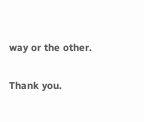way or the other.

Thank you.